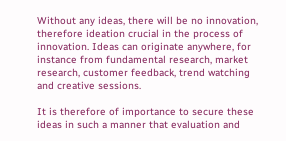Without any ideas, there will be no innovation, therefore ideation crucial in the process of innovation. Ideas can originate anywhere, for instance from fundamental research, market research, customer feedback, trend watching and creative sessions.

It is therefore of importance to secure these ideas in such a manner that evaluation and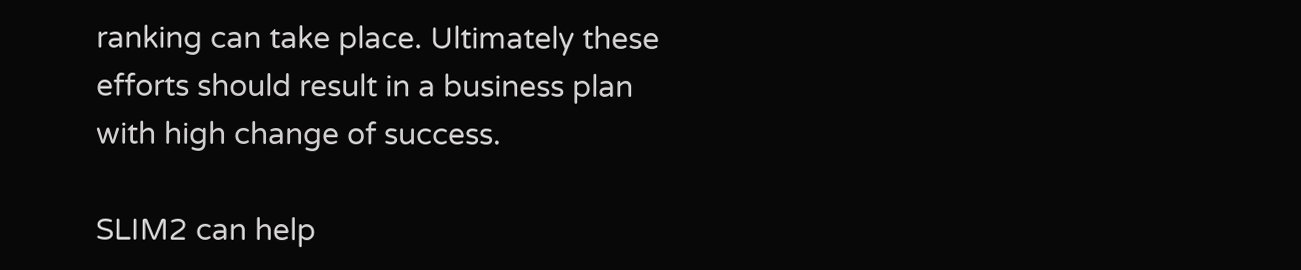ranking can take place. Ultimately these efforts should result in a business plan with high change of success.

SLIM2 can help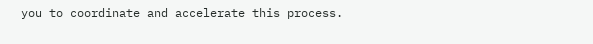you to coordinate and accelerate this process.